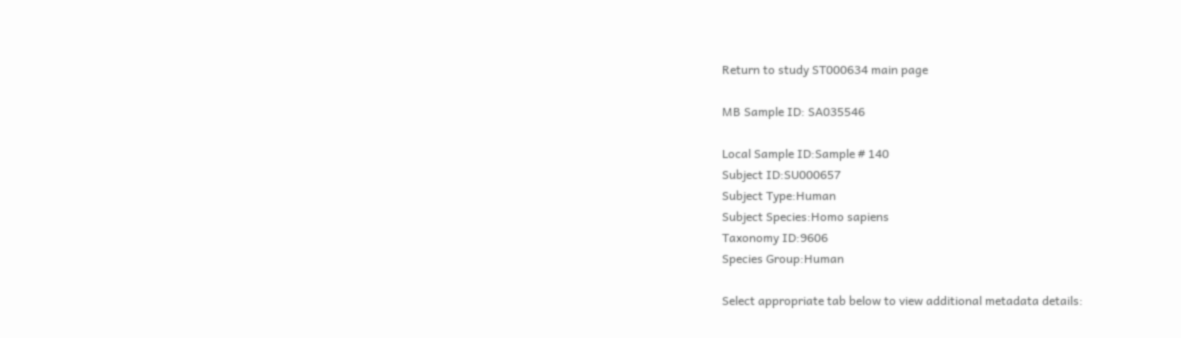Return to study ST000634 main page

MB Sample ID: SA035546

Local Sample ID:Sample # 140
Subject ID:SU000657
Subject Type:Human
Subject Species:Homo sapiens
Taxonomy ID:9606
Species Group:Human

Select appropriate tab below to view additional metadata details: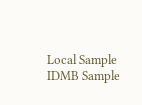Local Sample IDMB Sample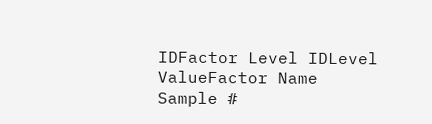IDFactor Level IDLevel ValueFactor Name
Sample #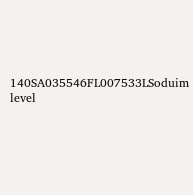140SA035546FL007533LSoduim level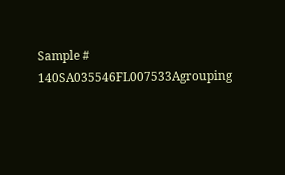Sample # 140SA035546FL007533Agrouping